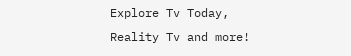Explore Tv Today, Reality Tv and more!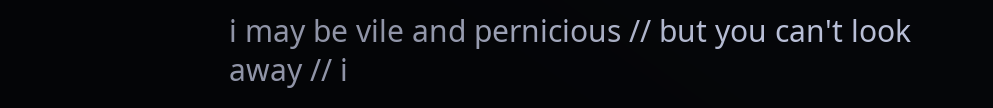i may be vile and pernicious // but you can't look away // i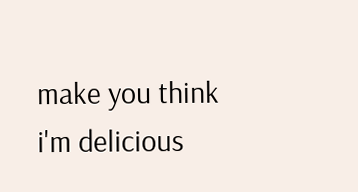make you think i'm delicious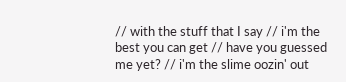// with the stuff that I say // i'm the best you can get // have you guessed me yet? // i'm the slime oozin' out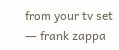from your tv set ― frank zappa